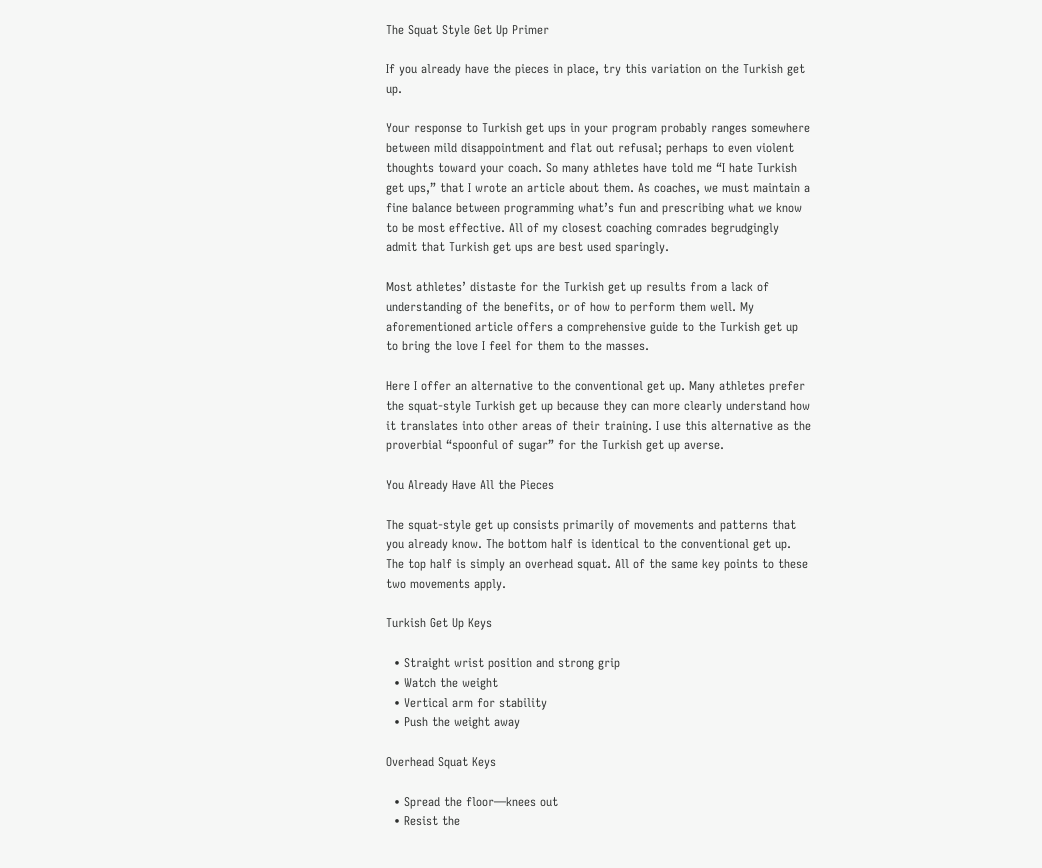The Squat Style Get Up Primer

If you already have the pieces in place, try this variation on the Turkish get up.

Your response to Turkish get ups in your program probably ranges somewhere between mild disappointment and flat out refusal; perhaps to even violent thoughts toward your coach. So many athletes have told me “I hate Turkish get ups,” that I wrote an article about them. As coaches, we must maintain a fine balance between programming what’s fun and prescribing what we know to be most effective. All of my closest coaching comrades begrudgingly admit that Turkish get ups are best used sparingly.

Most athletes’ distaste for the Turkish get up results from a lack of understanding of the benefits, or of how to perform them well. My aforementioned article offers a comprehensive guide to the Turkish get up to bring the love I feel for them to the masses.

Here I offer an alternative to the conventional get up. Many athletes prefer the squat-style Turkish get up because they can more clearly understand how it translates into other areas of their training. I use this alternative as the proverbial “spoonful of sugar” for the Turkish get up averse.

You Already Have All the Pieces

The squat-style get up consists primarily of movements and patterns that you already know. The bottom half is identical to the conventional get up. The top half is simply an overhead squat. All of the same key points to these two movements apply.

Turkish Get Up Keys

  • Straight wrist position and strong grip
  • Watch the weight
  • Vertical arm for stability
  • Push the weight away

Overhead Squat Keys

  • Spread the floor—knees out
  • Resist the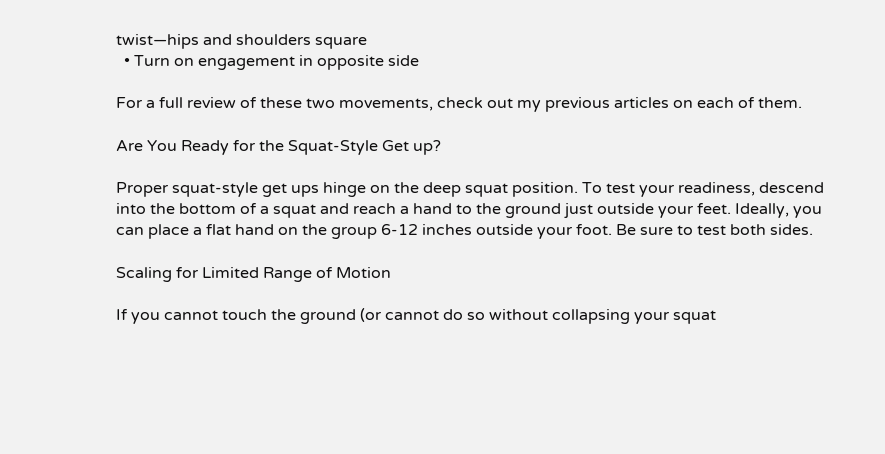twist—hips and shoulders square
  • Turn on engagement in opposite side

For a full review of these two movements, check out my previous articles on each of them.

Are You Ready for the Squat-Style Get up?

Proper squat-style get ups hinge on the deep squat position. To test your readiness, descend into the bottom of a squat and reach a hand to the ground just outside your feet. Ideally, you can place a flat hand on the group 6-12 inches outside your foot. Be sure to test both sides.

Scaling for Limited Range of Motion

If you cannot touch the ground (or cannot do so without collapsing your squat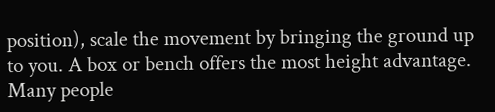position), scale the movement by bringing the ground up to you. A box or bench offers the most height advantage. Many people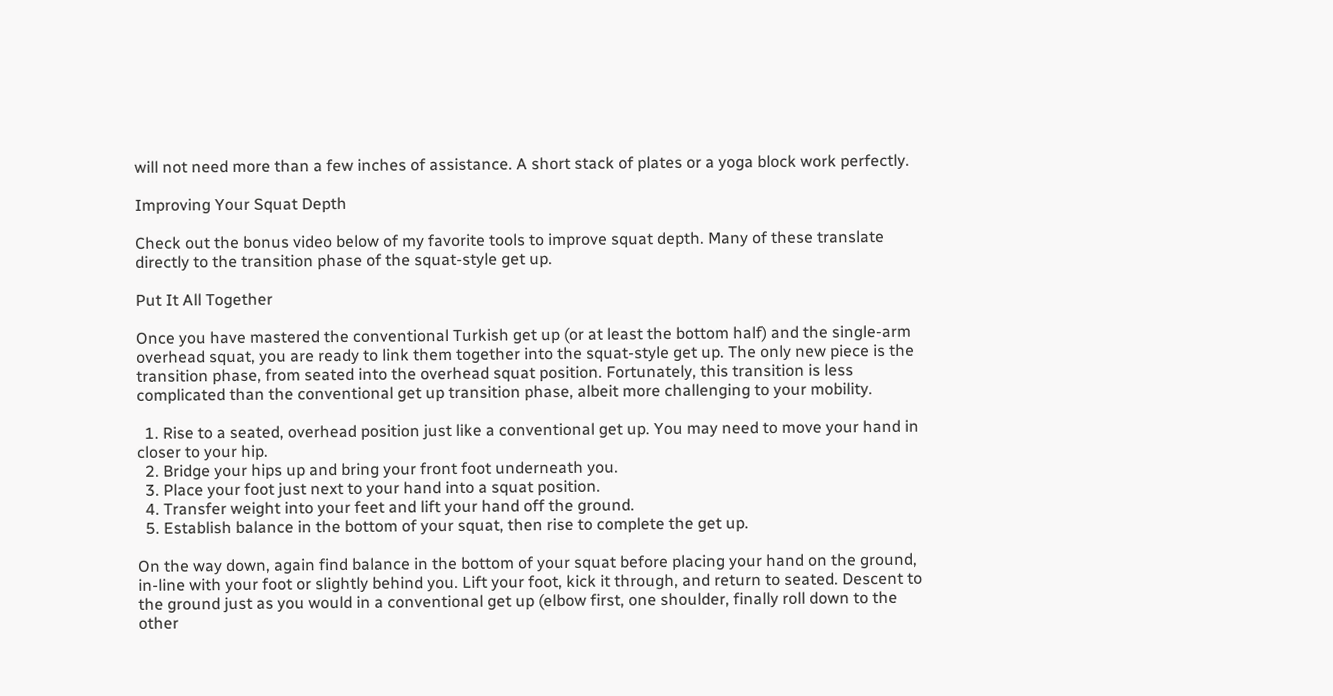will not need more than a few inches of assistance. A short stack of plates or a yoga block work perfectly.

Improving Your Squat Depth

Check out the bonus video below of my favorite tools to improve squat depth. Many of these translate directly to the transition phase of the squat-style get up.

Put It All Together

Once you have mastered the conventional Turkish get up (or at least the bottom half) and the single-arm overhead squat, you are ready to link them together into the squat-style get up. The only new piece is the transition phase, from seated into the overhead squat position. Fortunately, this transition is less complicated than the conventional get up transition phase, albeit more challenging to your mobility.

  1. Rise to a seated, overhead position just like a conventional get up. You may need to move your hand in closer to your hip.
  2. Bridge your hips up and bring your front foot underneath you.
  3. Place your foot just next to your hand into a squat position.
  4. Transfer weight into your feet and lift your hand off the ground.
  5. Establish balance in the bottom of your squat, then rise to complete the get up.

On the way down, again find balance in the bottom of your squat before placing your hand on the ground, in-line with your foot or slightly behind you. Lift your foot, kick it through, and return to seated. Descent to the ground just as you would in a conventional get up (elbow first, one shoulder, finally roll down to the other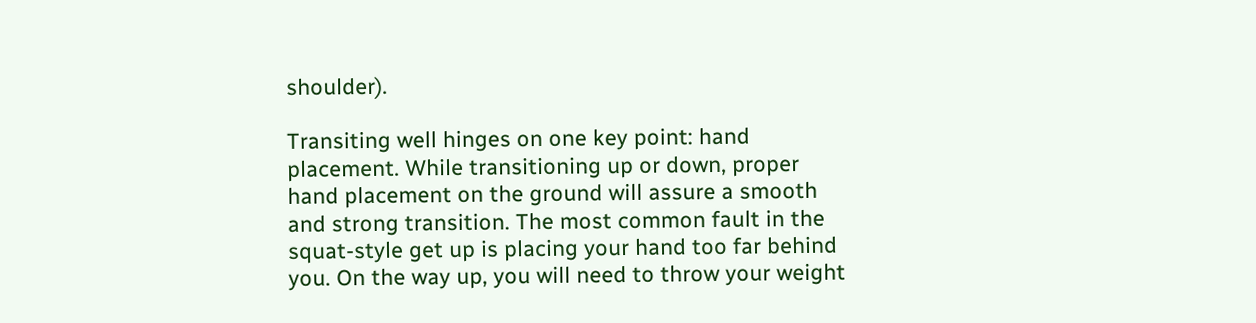shoulder).

Transiting well hinges on one key point: hand placement. While transitioning up or down, proper hand placement on the ground will assure a smooth and strong transition. The most common fault in the squat-style get up is placing your hand too far behind you. On the way up, you will need to throw your weight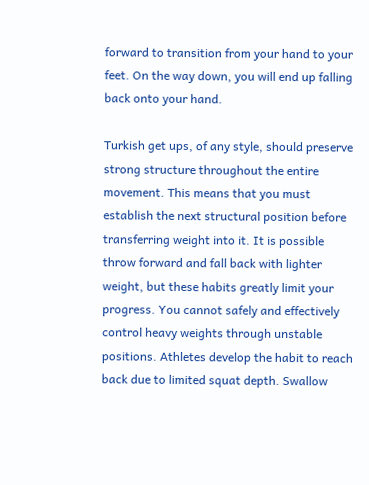forward to transition from your hand to your feet. On the way down, you will end up falling back onto your hand.

Turkish get ups, of any style, should preserve strong structure throughout the entire movement. This means that you must establish the next structural position before transferring weight into it. It is possible throw forward and fall back with lighter weight, but these habits greatly limit your progress. You cannot safely and effectively control heavy weights through unstable positions. Athletes develop the habit to reach back due to limited squat depth. Swallow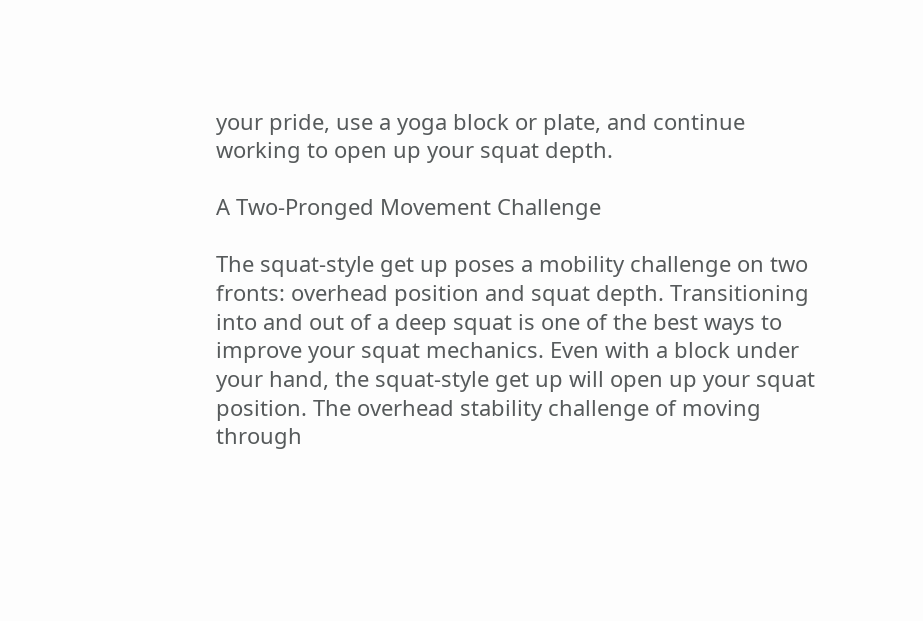your pride, use a yoga block or plate, and continue working to open up your squat depth.

A Two-Pronged Movement Challenge

The squat-style get up poses a mobility challenge on two fronts: overhead position and squat depth. Transitioning into and out of a deep squat is one of the best ways to improve your squat mechanics. Even with a block under your hand, the squat-style get up will open up your squat position. The overhead stability challenge of moving through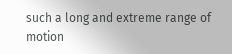such a long and extreme range of motion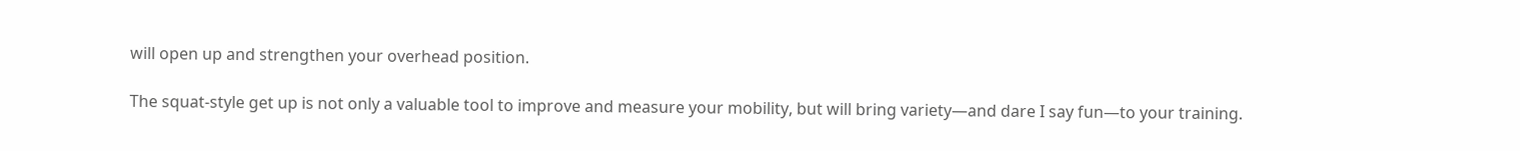will open up and strengthen your overhead position.

The squat-style get up is not only a valuable tool to improve and measure your mobility, but will bring variety—and dare I say fun—to your training.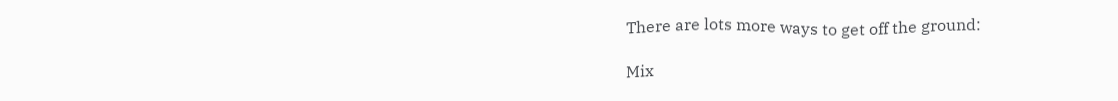There are lots more ways to get off the ground:

Mix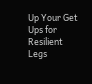Up Your Get Ups for Resilient Legs